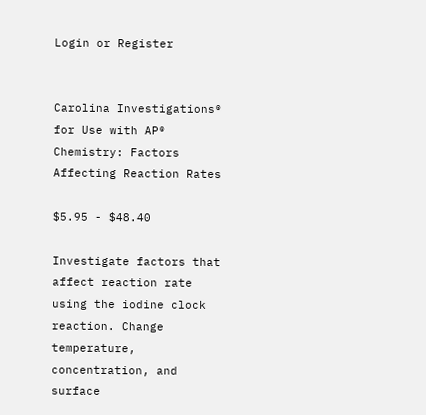Login or Register


Carolina Investigations® for Use with AP® Chemistry: Factors Affecting Reaction Rates

$5.95 - $48.40

Investigate factors that affect reaction rate using the iodine clock reaction. Change temperature, concentration, and surface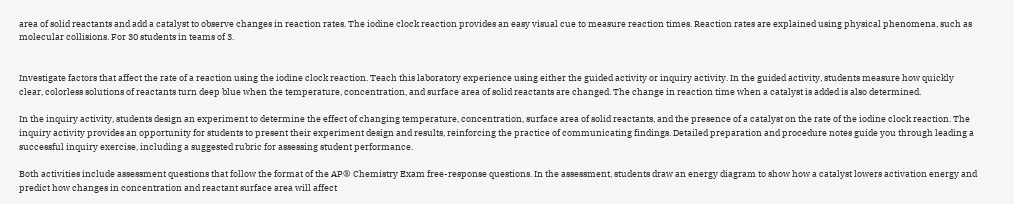area of solid reactants and add a catalyst to observe changes in reaction rates. The iodine clock reaction provides an easy visual cue to measure reaction times. Reaction rates are explained using physical phenomena, such as molecular collisions. For 30 students in teams of 3.


Investigate factors that affect the rate of a reaction using the iodine clock reaction. Teach this laboratory experience using either the guided activity or inquiry activity. In the guided activity, students measure how quickly clear, colorless solutions of reactants turn deep blue when the temperature, concentration, and surface area of solid reactants are changed. The change in reaction time when a catalyst is added is also determined.

In the inquiry activity, students design an experiment to determine the effect of changing temperature, concentration, surface area of solid reactants, and the presence of a catalyst on the rate of the iodine clock reaction. The inquiry activity provides an opportunity for students to present their experiment design and results, reinforcing the practice of communicating findings. Detailed preparation and procedure notes guide you through leading a successful inquiry exercise, including a suggested rubric for assessing student performance.

Both activities include assessment questions that follow the format of the AP® Chemistry Exam free-response questions. In the assessment, students draw an energy diagram to show how a catalyst lowers activation energy and predict how changes in concentration and reactant surface area will affect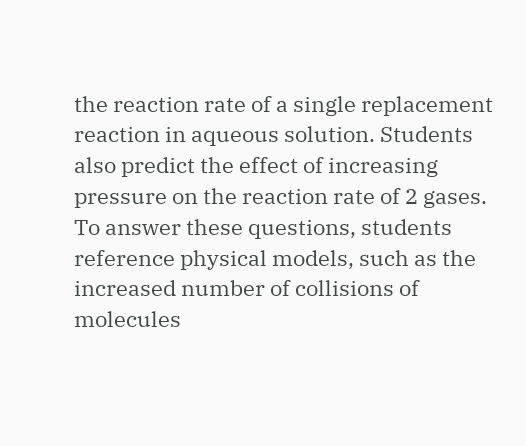the reaction rate of a single replacement reaction in aqueous solution. Students also predict the effect of increasing pressure on the reaction rate of 2 gases. To answer these questions, students reference physical models, such as the increased number of collisions of molecules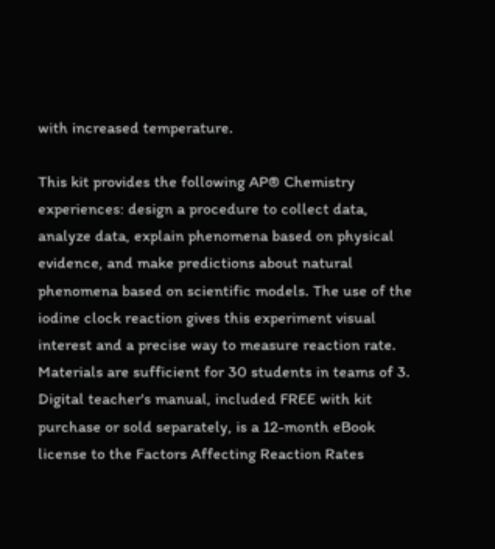with increased temperature.

This kit provides the following AP® Chemistry experiences: design a procedure to collect data, analyze data, explain phenomena based on physical evidence, and make predictions about natural phenomena based on scientific models. The use of the iodine clock reaction gives this experiment visual interest and a precise way to measure reaction rate. Materials are sufficient for 30 students in teams of 3. Digital teacher's manual, included FREE with kit purchase or sold separately, is a 12-month eBook license to the Factors Affecting Reaction Rates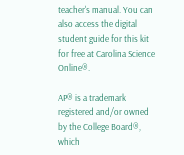teacher's manual. You can also access the digital student guide for this kit for free at Carolina Science Online®.

AP® is a trademark registered and/or owned by the College Board®, which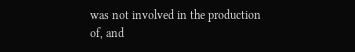was not involved in the production of, and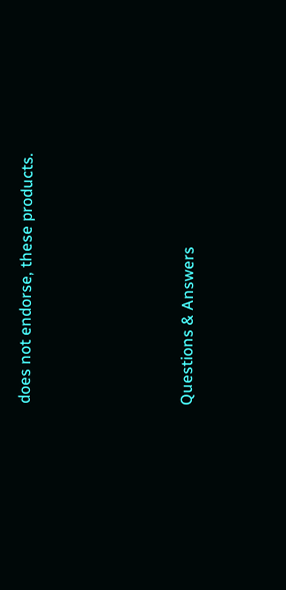does not endorse, these products.




Questions & Answers